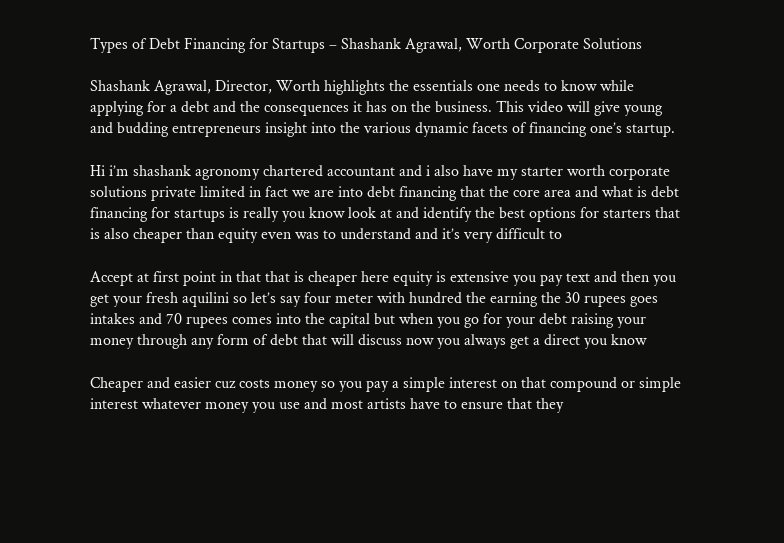Types of Debt Financing for Startups – Shashank Agrawal, Worth Corporate Solutions

Shashank Agrawal, Director, Worth highlights the essentials one needs to know while applying for a debt and the consequences it has on the business. This video will give young and budding entrepreneurs insight into the various dynamic facets of financing one’s startup.

Hi i’m shashank agronomy chartered accountant and i also have my starter worth corporate solutions private limited in fact we are into debt financing that the core area and what is debt financing for startups is really you know look at and identify the best options for starters that is also cheaper than equity even was to understand and it’s very difficult to

Accept at first point in that that is cheaper here equity is extensive you pay text and then you get your fresh aquilini so let’s say four meter with hundred the earning the 30 rupees goes intakes and 70 rupees comes into the capital but when you go for your debt raising your money through any form of debt that will discuss now you always get a direct you know

Cheaper and easier cuz costs money so you pay a simple interest on that compound or simple interest whatever money you use and most artists have to ensure that they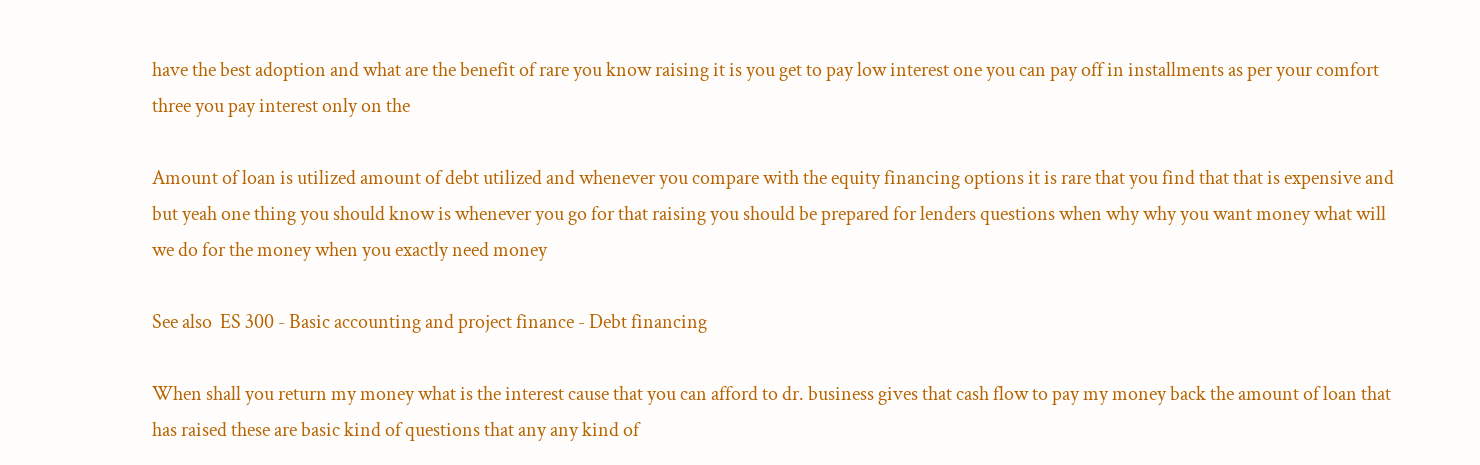have the best adoption and what are the benefit of rare you know raising it is you get to pay low interest one you can pay off in installments as per your comfort three you pay interest only on the

Amount of loan is utilized amount of debt utilized and whenever you compare with the equity financing options it is rare that you find that that is expensive and but yeah one thing you should know is whenever you go for that raising you should be prepared for lenders questions when why why you want money what will we do for the money when you exactly need money

See also  ES 300 - Basic accounting and project finance - Debt financing

When shall you return my money what is the interest cause that you can afford to dr. business gives that cash flow to pay my money back the amount of loan that has raised these are basic kind of questions that any any kind of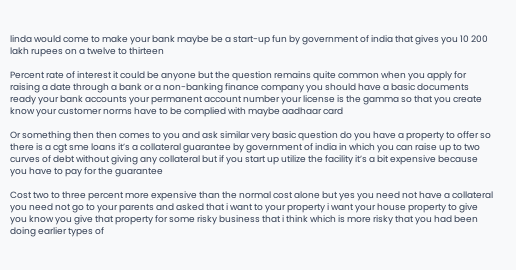linda would come to make your bank maybe be a start-up fun by government of india that gives you 10 200 lakh rupees on a twelve to thirteen

Percent rate of interest it could be anyone but the question remains quite common when you apply for raising a date through a bank or a non-banking finance company you should have a basic documents ready your bank accounts your permanent account number your license is the gamma so that you create know your customer norms have to be complied with maybe aadhaar card

Or something then then comes to you and ask similar very basic question do you have a property to offer so there is a cgt sme loans it’s a collateral guarantee by government of india in which you can raise up to two curves of debt without giving any collateral but if you start up utilize the facility it’s a bit expensive because you have to pay for the guarantee

Cost two to three percent more expensive than the normal cost alone but yes you need not have a collateral you need not go to your parents and asked that i want to your property i want your house property to give you know you give that property for some risky business that i think which is more risky that you had been doing earlier types of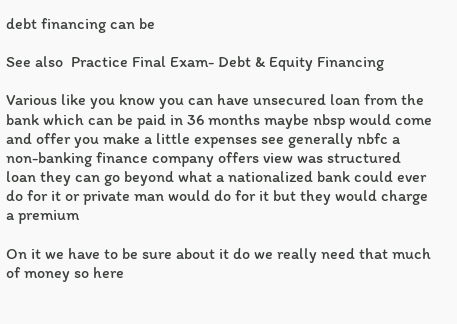debt financing can be

See also  Practice Final Exam- Debt & Equity Financing

Various like you know you can have unsecured loan from the bank which can be paid in 36 months maybe nbsp would come and offer you make a little expenses see generally nbfc a non-banking finance company offers view was structured loan they can go beyond what a nationalized bank could ever do for it or private man would do for it but they would charge a premium

On it we have to be sure about it do we really need that much of money so here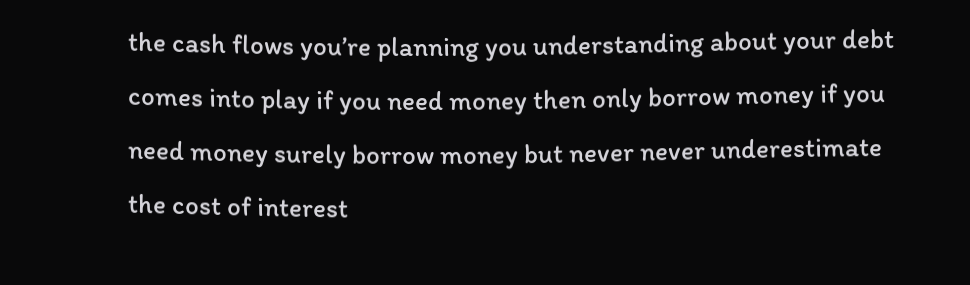the cash flows you’re planning you understanding about your debt comes into play if you need money then only borrow money if you need money surely borrow money but never never underestimate the cost of interest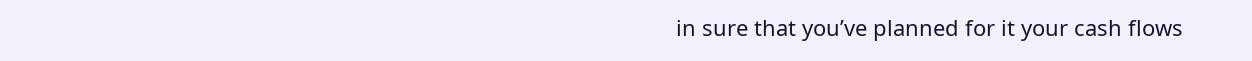in sure that you’ve planned for it your cash flows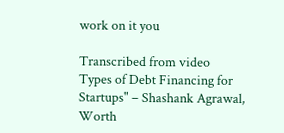work on it you

Transcribed from video
Types of Debt Financing for Startups" – Shashank Agrawal, Worth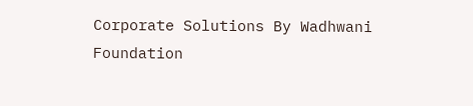Corporate Solutions By Wadhwani Foundation